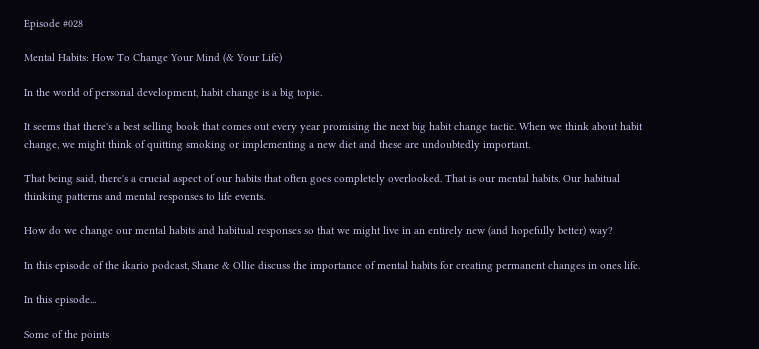Episode #028

Mental Habits: How To Change Your Mind (& Your Life)

In the world of personal development, habit change is a big topic.

It seems that there's a best selling book that comes out every year promising the next big habit change tactic. When we think about habit change, we might think of quitting smoking or implementing a new diet and these are undoubtedly important.

That being said, there's a crucial aspect of our habits that often goes completely overlooked. That is our mental habits. Our habitual thinking patterns and mental responses to life events.

How do we change our mental habits and habitual responses so that we might live in an entirely new (and hopefully better) way?

In this episode of the ikario podcast, Shane & Ollie discuss the importance of mental habits for creating permanent changes in ones life.

In this episode...

Some of the points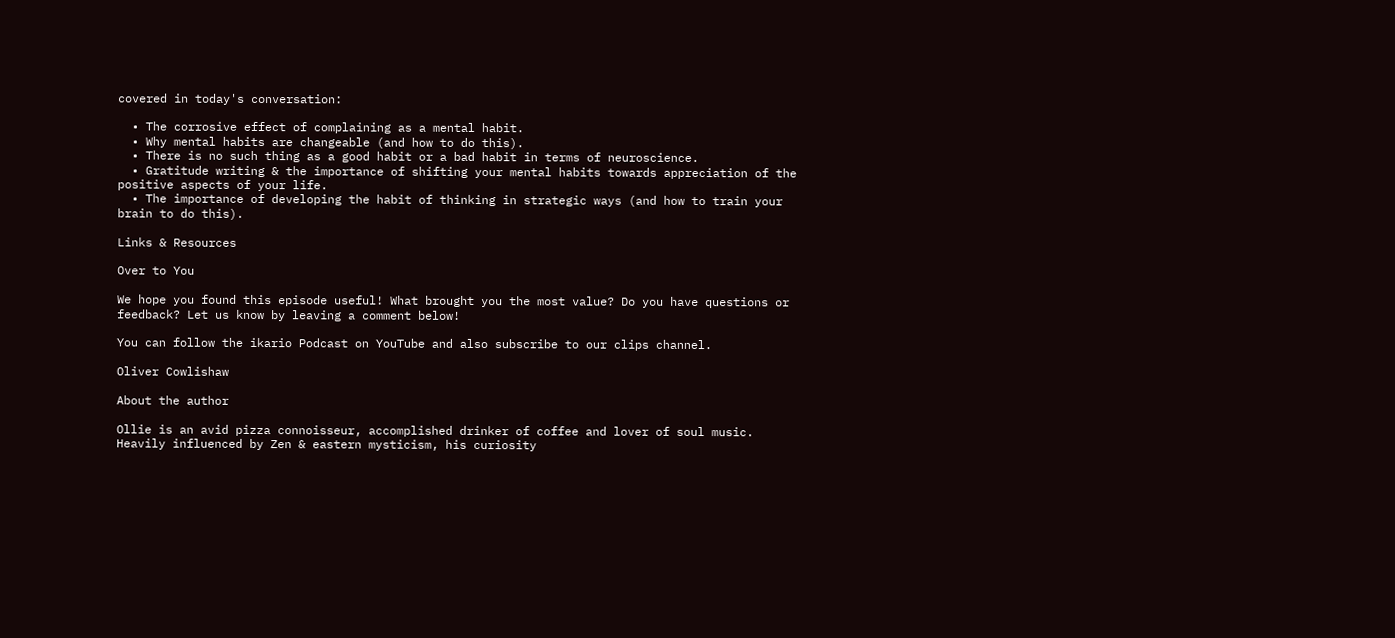covered in today's conversation:

  • The corrosive effect of complaining as a mental habit.
  • Why mental habits are changeable (and how to do this).
  • There is no such thing as a good habit or a bad habit in terms of neuroscience.
  • Gratitude writing & the importance of shifting your mental habits towards appreciation of the positive aspects of your life.
  • The importance of developing the habit of thinking in strategic ways (and how to train your brain to do this).

Links & Resources

Over to You

We hope you found this episode useful! What brought you the most value? Do you have questions or feedback? Let us know by leaving a comment below!

You can follow the ikario Podcast on YouTube and also subscribe to our clips channel.

Oliver Cowlishaw

About the author

Ollie is an avid pizza connoisseur, accomplished drinker of coffee and lover of soul music. Heavily influenced by Zen & eastern mysticism, his curiosity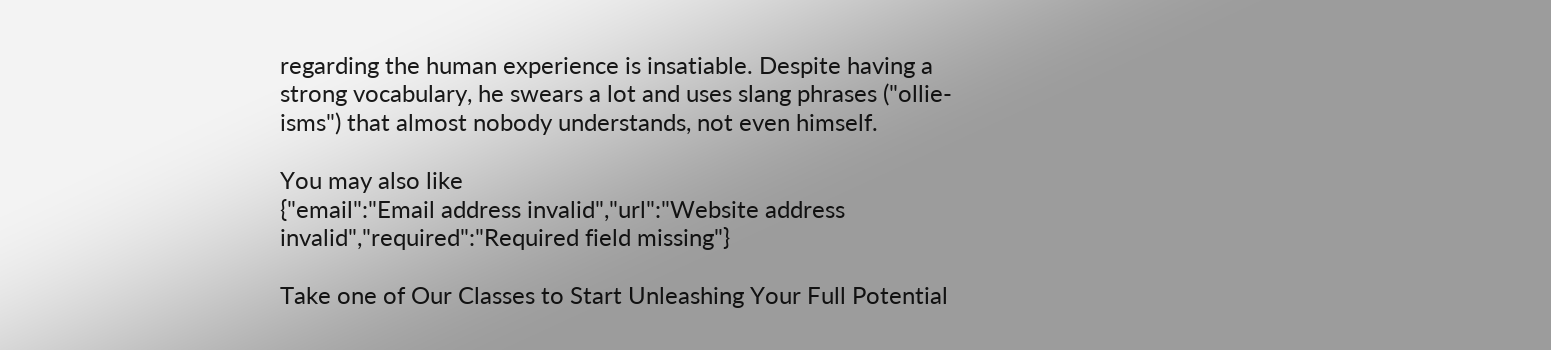regarding the human experience is insatiable. Despite having a strong vocabulary, he swears a lot and uses slang phrases ("ollie-isms") that almost nobody understands, not even himself.

You may also like
{"email":"Email address invalid","url":"Website address invalid","required":"Required field missing"}

Take one of Our Classes to Start Unleashing Your Full Potential